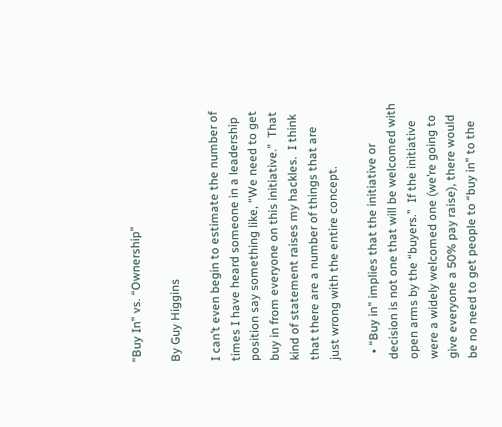“Buy In” vs. “Ownership”

By Guy Higgins

I can’t even begin to estimate the number of times I have heard someone in a leadership position say something like, “We need to get buy in from everyone on this initiative.”  That kind of statement raises my hackles.  I think that there are a number of things that are just wrong with the entire concept.

  • “Buy in” implies that the initiative or decision is not one that will be welcomed with open arms by the “buyers.”  If the initiative were a widely welcomed one (we’re going to give everyone a 50% pay raise), there would be no need to get people to “buy in” to the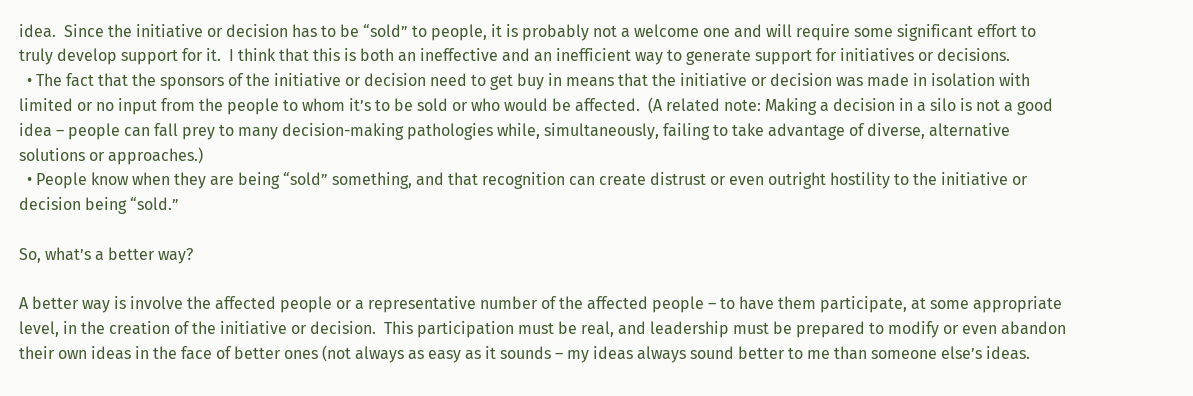idea.  Since the initiative or decision has to be “sold” to people, it is probably not a welcome one and will require some significant effort to truly develop support for it.  I think that this is both an ineffective and an inefficient way to generate support for initiatives or decisions.
  • The fact that the sponsors of the initiative or decision need to get buy in means that the initiative or decision was made in isolation with limited or no input from the people to whom it’s to be sold or who would be affected.  (A related note: Making a decision in a silo is not a good idea – people can fall prey to many decision-making pathologies while, simultaneously, failing to take advantage of diverse, alternative solutions or approaches.)
  • People know when they are being “sold” something, and that recognition can create distrust or even outright hostility to the initiative or decision being “sold.”

So, what’s a better way?

A better way is involve the affected people or a representative number of the affected people – to have them participate, at some appropriate level, in the creation of the initiative or decision.  This participation must be real, and leadership must be prepared to modify or even abandon their own ideas in the face of better ones (not always as easy as it sounds – my ideas always sound better to me than someone else’s ideas.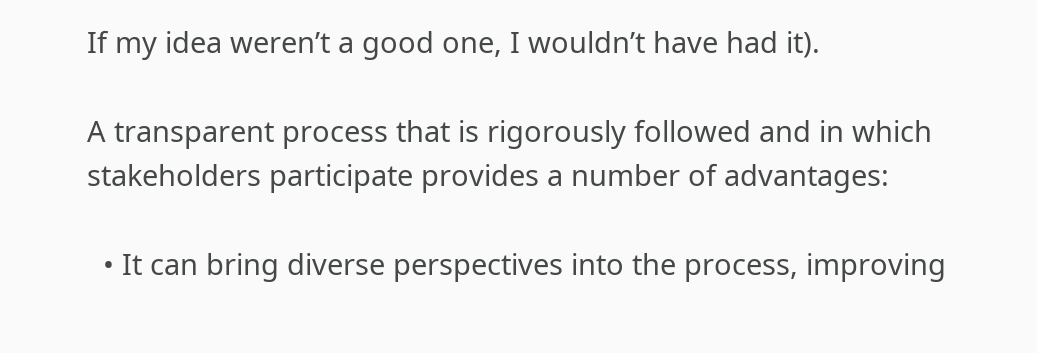If my idea weren’t a good one, I wouldn’t have had it).

A transparent process that is rigorously followed and in which stakeholders participate provides a number of advantages:

  • It can bring diverse perspectives into the process, improving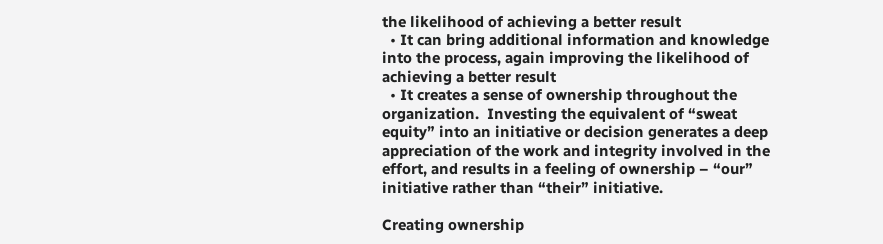the likelihood of achieving a better result
  • It can bring additional information and knowledge into the process, again improving the likelihood of achieving a better result
  • It creates a sense of ownership throughout the organization.  Investing the equivalent of “sweat equity” into an initiative or decision generates a deep appreciation of the work and integrity involved in the effort, and results in a feeling of ownership – “our” initiative rather than “their” initiative.

Creating ownership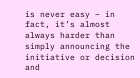is never easy – in fact, it’s almost always harder than simply announcing the initiative or decision and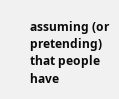assuming (or pretending) that people have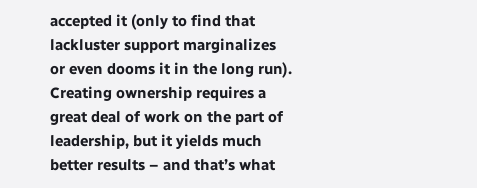accepted it (only to find that lackluster support marginalizes or even dooms it in the long run).  Creating ownership requires a great deal of work on the part of leadership, but it yields much better results – and that’s what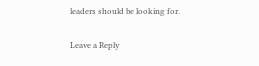leaders should be looking for.

Leave a Reply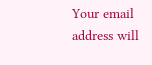Your email address will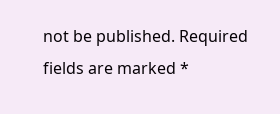not be published. Required fields are marked *